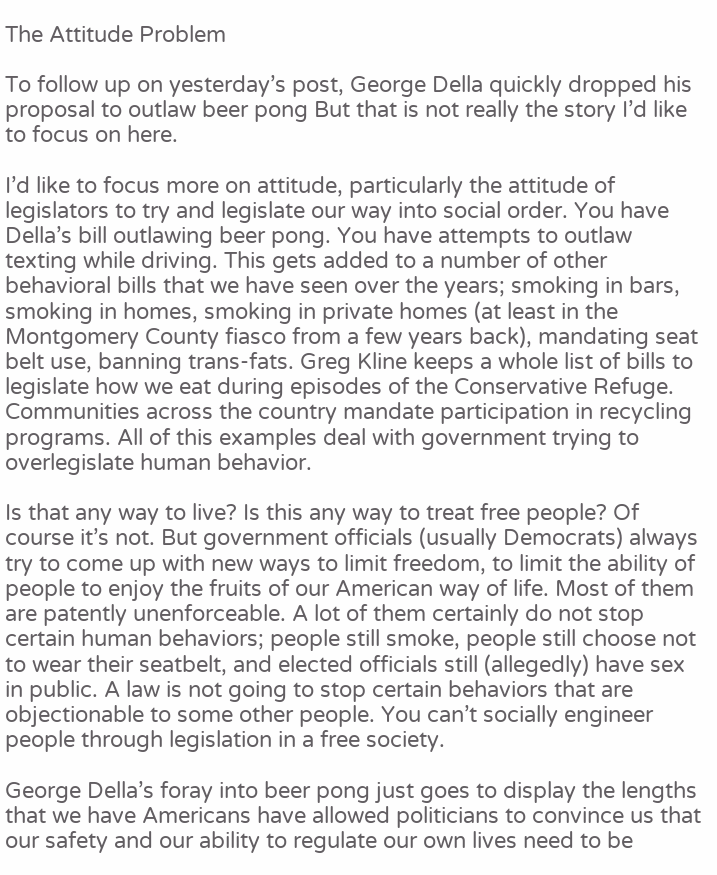The Attitude Problem

To follow up on yesterday’s post, George Della quickly dropped his proposal to outlaw beer pong But that is not really the story I’d like to focus on here.

I’d like to focus more on attitude, particularly the attitude of legislators to try and legislate our way into social order. You have Della’s bill outlawing beer pong. You have attempts to outlaw texting while driving. This gets added to a number of other behavioral bills that we have seen over the years; smoking in bars, smoking in homes, smoking in private homes (at least in the Montgomery County fiasco from a few years back), mandating seat belt use, banning trans-fats. Greg Kline keeps a whole list of bills to legislate how we eat during episodes of the Conservative Refuge. Communities across the country mandate participation in recycling programs. All of this examples deal with government trying to overlegislate human behavior.

Is that any way to live? Is this any way to treat free people? Of course it’s not. But government officials (usually Democrats) always try to come up with new ways to limit freedom, to limit the ability of people to enjoy the fruits of our American way of life. Most of them are patently unenforceable. A lot of them certainly do not stop certain human behaviors; people still smoke, people still choose not to wear their seatbelt, and elected officials still (allegedly) have sex in public. A law is not going to stop certain behaviors that are objectionable to some other people. You can’t socially engineer people through legislation in a free society.

George Della’s foray into beer pong just goes to display the lengths that we have Americans have allowed politicians to convince us that our safety and our ability to regulate our own lives need to be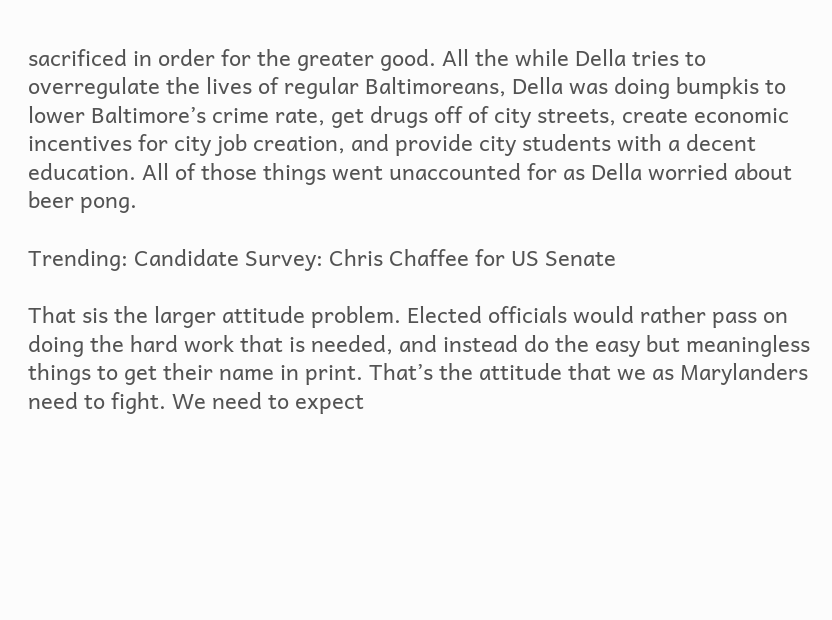sacrificed in order for the greater good. All the while Della tries to overregulate the lives of regular Baltimoreans, Della was doing bumpkis to lower Baltimore’s crime rate, get drugs off of city streets, create economic incentives for city job creation, and provide city students with a decent education. All of those things went unaccounted for as Della worried about beer pong.

Trending: Candidate Survey: Chris Chaffee for US Senate

That sis the larger attitude problem. Elected officials would rather pass on doing the hard work that is needed, and instead do the easy but meaningless things to get their name in print. That’s the attitude that we as Marylanders need to fight. We need to expect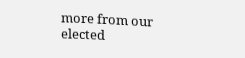more from our elected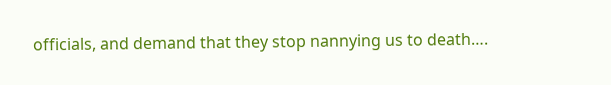officials, and demand that they stop nannying us to death….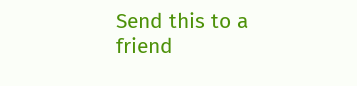Send this to a friend